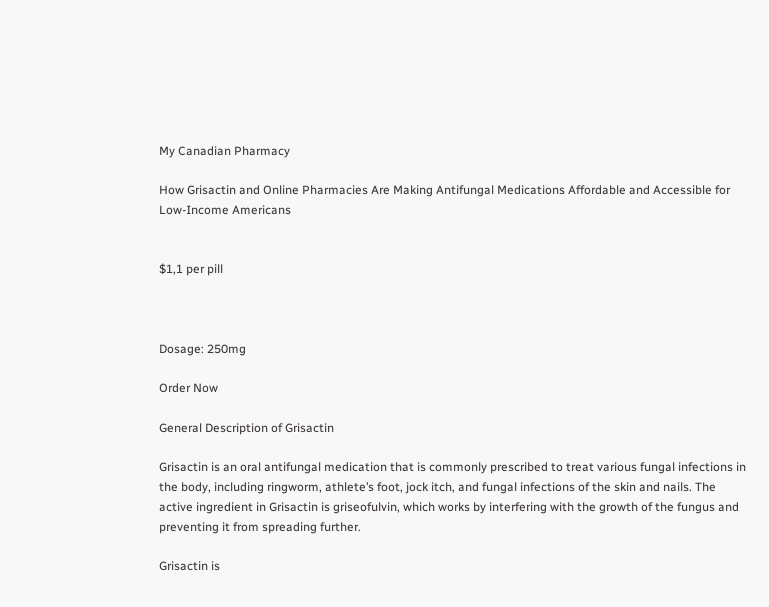My Canadian Pharmacy

How Grisactin and Online Pharmacies Are Making Antifungal Medications Affordable and Accessible for Low-Income Americans


$1,1 per pill



Dosage: 250mg

Order Now

General Description of Grisactin

Grisactin is an oral antifungal medication that is commonly prescribed to treat various fungal infections in the body, including ringworm, athlete’s foot, jock itch, and fungal infections of the skin and nails. The active ingredient in Grisactin is griseofulvin, which works by interfering with the growth of the fungus and preventing it from spreading further.

Grisactin is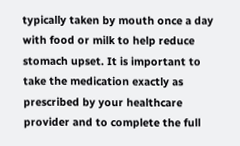typically taken by mouth once a day with food or milk to help reduce stomach upset. It is important to take the medication exactly as prescribed by your healthcare provider and to complete the full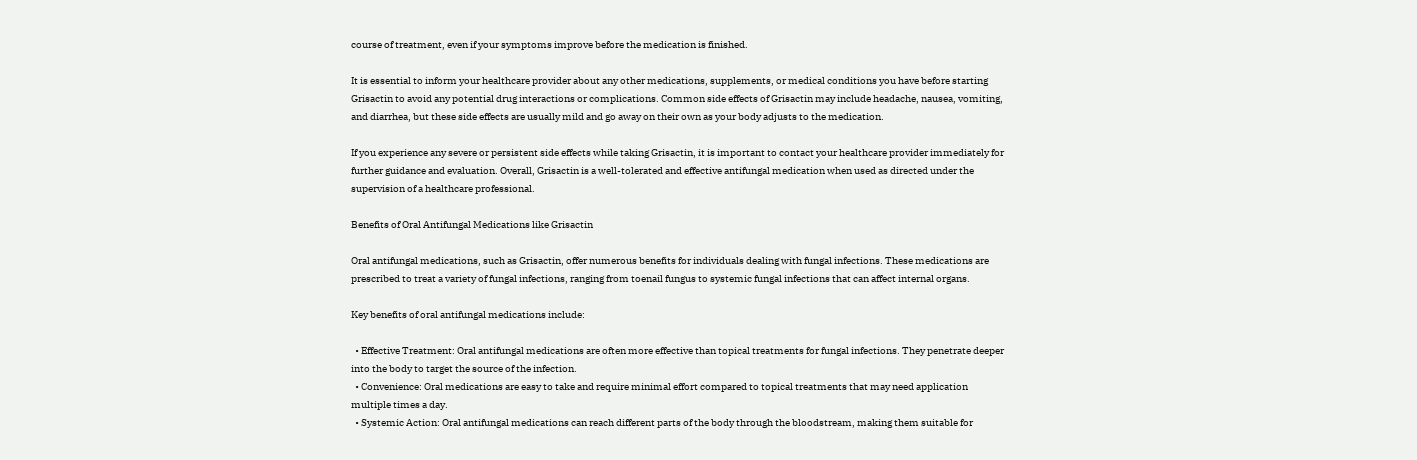course of treatment, even if your symptoms improve before the medication is finished.

It is essential to inform your healthcare provider about any other medications, supplements, or medical conditions you have before starting Grisactin to avoid any potential drug interactions or complications. Common side effects of Grisactin may include headache, nausea, vomiting, and diarrhea, but these side effects are usually mild and go away on their own as your body adjusts to the medication.

If you experience any severe or persistent side effects while taking Grisactin, it is important to contact your healthcare provider immediately for further guidance and evaluation. Overall, Grisactin is a well-tolerated and effective antifungal medication when used as directed under the supervision of a healthcare professional.

Benefits of Oral Antifungal Medications like Grisactin

Oral antifungal medications, such as Grisactin, offer numerous benefits for individuals dealing with fungal infections. These medications are prescribed to treat a variety of fungal infections, ranging from toenail fungus to systemic fungal infections that can affect internal organs.

Key benefits of oral antifungal medications include:

  • Effective Treatment: Oral antifungal medications are often more effective than topical treatments for fungal infections. They penetrate deeper into the body to target the source of the infection.
  • Convenience: Oral medications are easy to take and require minimal effort compared to topical treatments that may need application multiple times a day.
  • Systemic Action: Oral antifungal medications can reach different parts of the body through the bloodstream, making them suitable for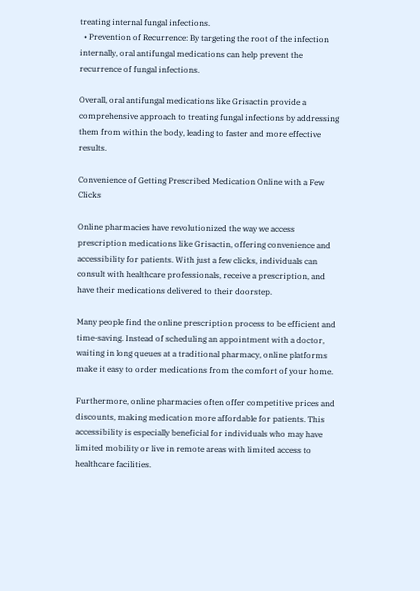treating internal fungal infections.
  • Prevention of Recurrence: By targeting the root of the infection internally, oral antifungal medications can help prevent the recurrence of fungal infections.

Overall, oral antifungal medications like Grisactin provide a comprehensive approach to treating fungal infections by addressing them from within the body, leading to faster and more effective results.

Convenience of Getting Prescribed Medication Online with a Few Clicks

Online pharmacies have revolutionized the way we access prescription medications like Grisactin, offering convenience and accessibility for patients. With just a few clicks, individuals can consult with healthcare professionals, receive a prescription, and have their medications delivered to their doorstep.

Many people find the online prescription process to be efficient and time-saving. Instead of scheduling an appointment with a doctor, waiting in long queues at a traditional pharmacy, online platforms make it easy to order medications from the comfort of your home.

Furthermore, online pharmacies often offer competitive prices and discounts, making medication more affordable for patients. This accessibility is especially beneficial for individuals who may have limited mobility or live in remote areas with limited access to healthcare facilities.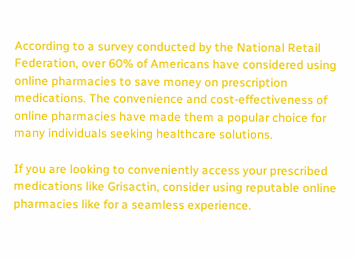According to a survey conducted by the National Retail Federation, over 60% of Americans have considered using online pharmacies to save money on prescription medications. The convenience and cost-effectiveness of online pharmacies have made them a popular choice for many individuals seeking healthcare solutions.

If you are looking to conveniently access your prescribed medications like Grisactin, consider using reputable online pharmacies like for a seamless experience.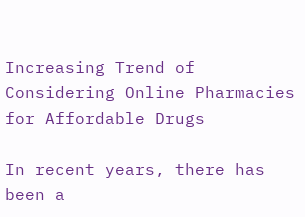Increasing Trend of Considering Online Pharmacies for Affordable Drugs

In recent years, there has been a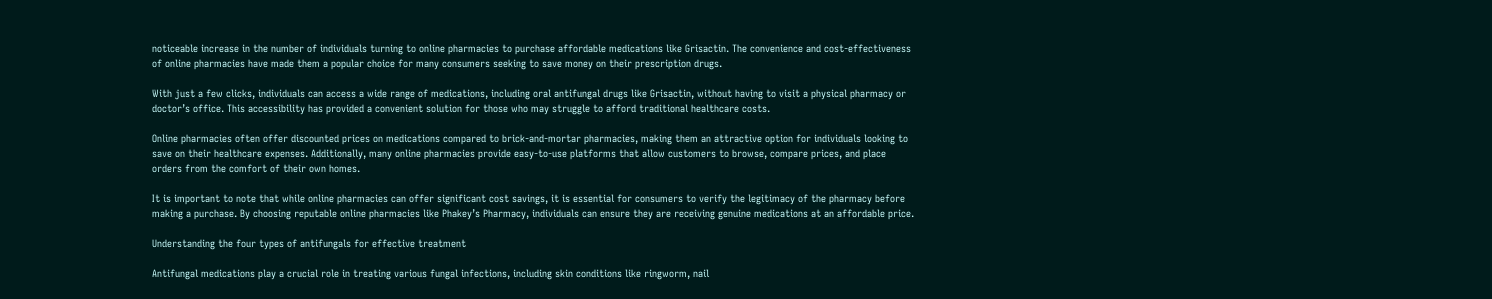noticeable increase in the number of individuals turning to online pharmacies to purchase affordable medications like Grisactin. The convenience and cost-effectiveness of online pharmacies have made them a popular choice for many consumers seeking to save money on their prescription drugs.

With just a few clicks, individuals can access a wide range of medications, including oral antifungal drugs like Grisactin, without having to visit a physical pharmacy or doctor’s office. This accessibility has provided a convenient solution for those who may struggle to afford traditional healthcare costs.

Online pharmacies often offer discounted prices on medications compared to brick-and-mortar pharmacies, making them an attractive option for individuals looking to save on their healthcare expenses. Additionally, many online pharmacies provide easy-to-use platforms that allow customers to browse, compare prices, and place orders from the comfort of their own homes.

It is important to note that while online pharmacies can offer significant cost savings, it is essential for consumers to verify the legitimacy of the pharmacy before making a purchase. By choosing reputable online pharmacies like Phakey’s Pharmacy, individuals can ensure they are receiving genuine medications at an affordable price.

Understanding the four types of antifungals for effective treatment

Antifungal medications play a crucial role in treating various fungal infections, including skin conditions like ringworm, nail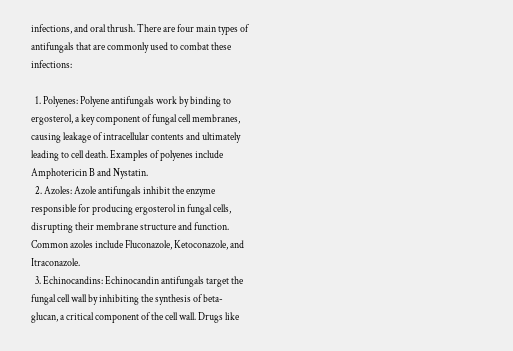infections, and oral thrush. There are four main types of antifungals that are commonly used to combat these infections:

  1. Polyenes: Polyene antifungals work by binding to ergosterol, a key component of fungal cell membranes, causing leakage of intracellular contents and ultimately leading to cell death. Examples of polyenes include Amphotericin B and Nystatin.
  2. Azoles: Azole antifungals inhibit the enzyme responsible for producing ergosterol in fungal cells, disrupting their membrane structure and function. Common azoles include Fluconazole, Ketoconazole, and Itraconazole.
  3. Echinocandins: Echinocandin antifungals target the fungal cell wall by inhibiting the synthesis of beta-glucan, a critical component of the cell wall. Drugs like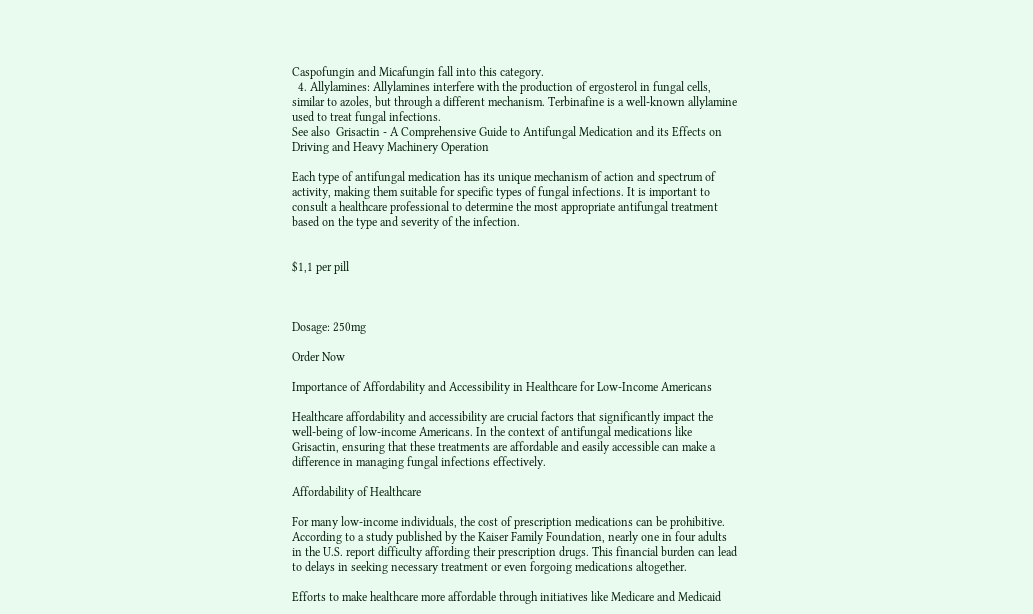Caspofungin and Micafungin fall into this category.
  4. Allylamines: Allylamines interfere with the production of ergosterol in fungal cells, similar to azoles, but through a different mechanism. Terbinafine is a well-known allylamine used to treat fungal infections.
See also  Grisactin - A Comprehensive Guide to Antifungal Medication and its Effects on Driving and Heavy Machinery Operation

Each type of antifungal medication has its unique mechanism of action and spectrum of activity, making them suitable for specific types of fungal infections. It is important to consult a healthcare professional to determine the most appropriate antifungal treatment based on the type and severity of the infection.


$1,1 per pill



Dosage: 250mg

Order Now

Importance of Affordability and Accessibility in Healthcare for Low-Income Americans

Healthcare affordability and accessibility are crucial factors that significantly impact the well-being of low-income Americans. In the context of antifungal medications like Grisactin, ensuring that these treatments are affordable and easily accessible can make a difference in managing fungal infections effectively.

Affordability of Healthcare

For many low-income individuals, the cost of prescription medications can be prohibitive. According to a study published by the Kaiser Family Foundation, nearly one in four adults in the U.S. report difficulty affording their prescription drugs. This financial burden can lead to delays in seeking necessary treatment or even forgoing medications altogether.

Efforts to make healthcare more affordable through initiatives like Medicare and Medicaid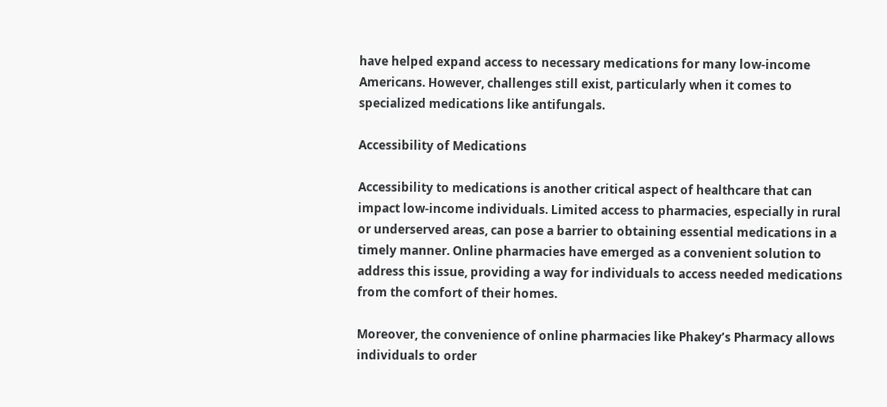have helped expand access to necessary medications for many low-income Americans. However, challenges still exist, particularly when it comes to specialized medications like antifungals.

Accessibility of Medications

Accessibility to medications is another critical aspect of healthcare that can impact low-income individuals. Limited access to pharmacies, especially in rural or underserved areas, can pose a barrier to obtaining essential medications in a timely manner. Online pharmacies have emerged as a convenient solution to address this issue, providing a way for individuals to access needed medications from the comfort of their homes.

Moreover, the convenience of online pharmacies like Phakey’s Pharmacy allows individuals to order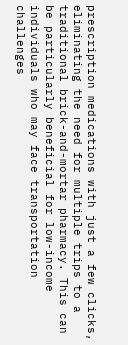prescription medications with just a few clicks, eliminating the need for multiple trips to a traditional brick-and-mortar pharmacy. This can be particularly beneficial for low-income individuals who may face transportation challenges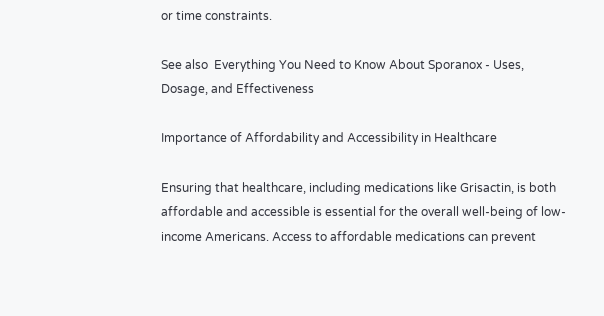or time constraints.

See also  Everything You Need to Know About Sporanox - Uses, Dosage, and Effectiveness

Importance of Affordability and Accessibility in Healthcare

Ensuring that healthcare, including medications like Grisactin, is both affordable and accessible is essential for the overall well-being of low-income Americans. Access to affordable medications can prevent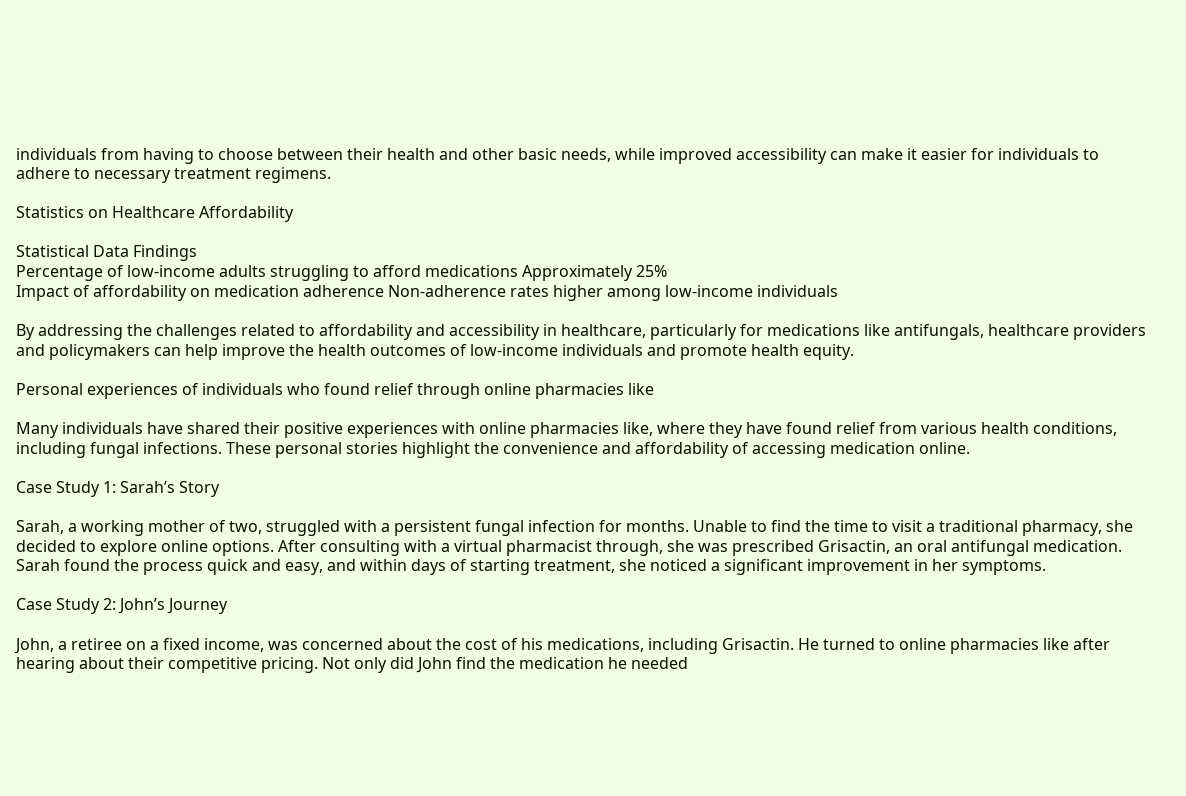individuals from having to choose between their health and other basic needs, while improved accessibility can make it easier for individuals to adhere to necessary treatment regimens.

Statistics on Healthcare Affordability

Statistical Data Findings
Percentage of low-income adults struggling to afford medications Approximately 25%
Impact of affordability on medication adherence Non-adherence rates higher among low-income individuals

By addressing the challenges related to affordability and accessibility in healthcare, particularly for medications like antifungals, healthcare providers and policymakers can help improve the health outcomes of low-income individuals and promote health equity.

Personal experiences of individuals who found relief through online pharmacies like

Many individuals have shared their positive experiences with online pharmacies like, where they have found relief from various health conditions, including fungal infections. These personal stories highlight the convenience and affordability of accessing medication online.

Case Study 1: Sarah’s Story

Sarah, a working mother of two, struggled with a persistent fungal infection for months. Unable to find the time to visit a traditional pharmacy, she decided to explore online options. After consulting with a virtual pharmacist through, she was prescribed Grisactin, an oral antifungal medication. Sarah found the process quick and easy, and within days of starting treatment, she noticed a significant improvement in her symptoms.

Case Study 2: John’s Journey

John, a retiree on a fixed income, was concerned about the cost of his medications, including Grisactin. He turned to online pharmacies like after hearing about their competitive pricing. Not only did John find the medication he needed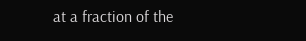at a fraction of the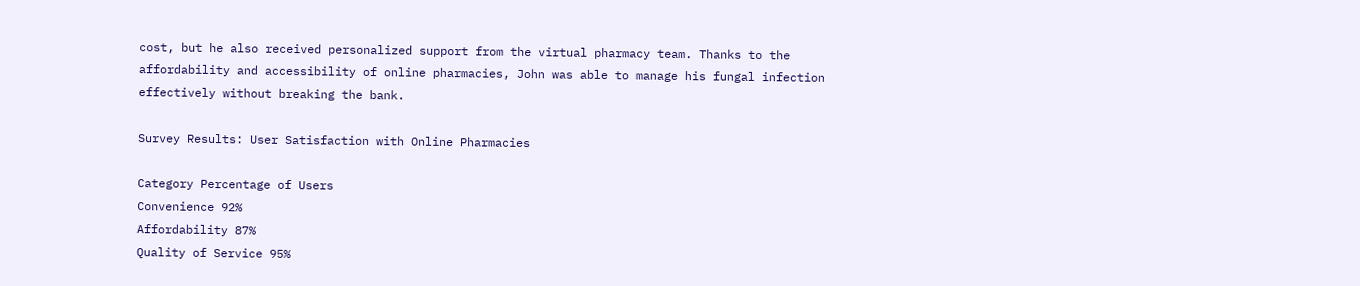cost, but he also received personalized support from the virtual pharmacy team. Thanks to the affordability and accessibility of online pharmacies, John was able to manage his fungal infection effectively without breaking the bank.

Survey Results: User Satisfaction with Online Pharmacies

Category Percentage of Users
Convenience 92%
Affordability 87%
Quality of Service 95%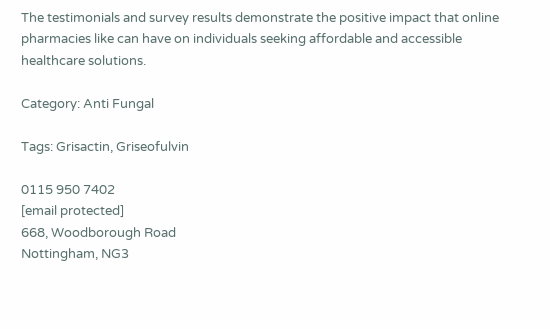The testimonials and survey results demonstrate the positive impact that online pharmacies like can have on individuals seeking affordable and accessible healthcare solutions.

Category: Anti Fungal

Tags: Grisactin, Griseofulvin

0115 950 7402
[email protected]
668, Woodborough Road
Nottingham, NG3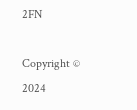2FN

Copyright © 2024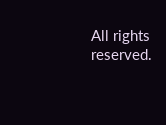All rights reserved.